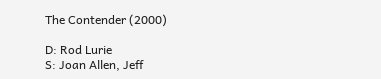The Contender (2000)

D: Rod Lurie
S: Joan Allen, Jeff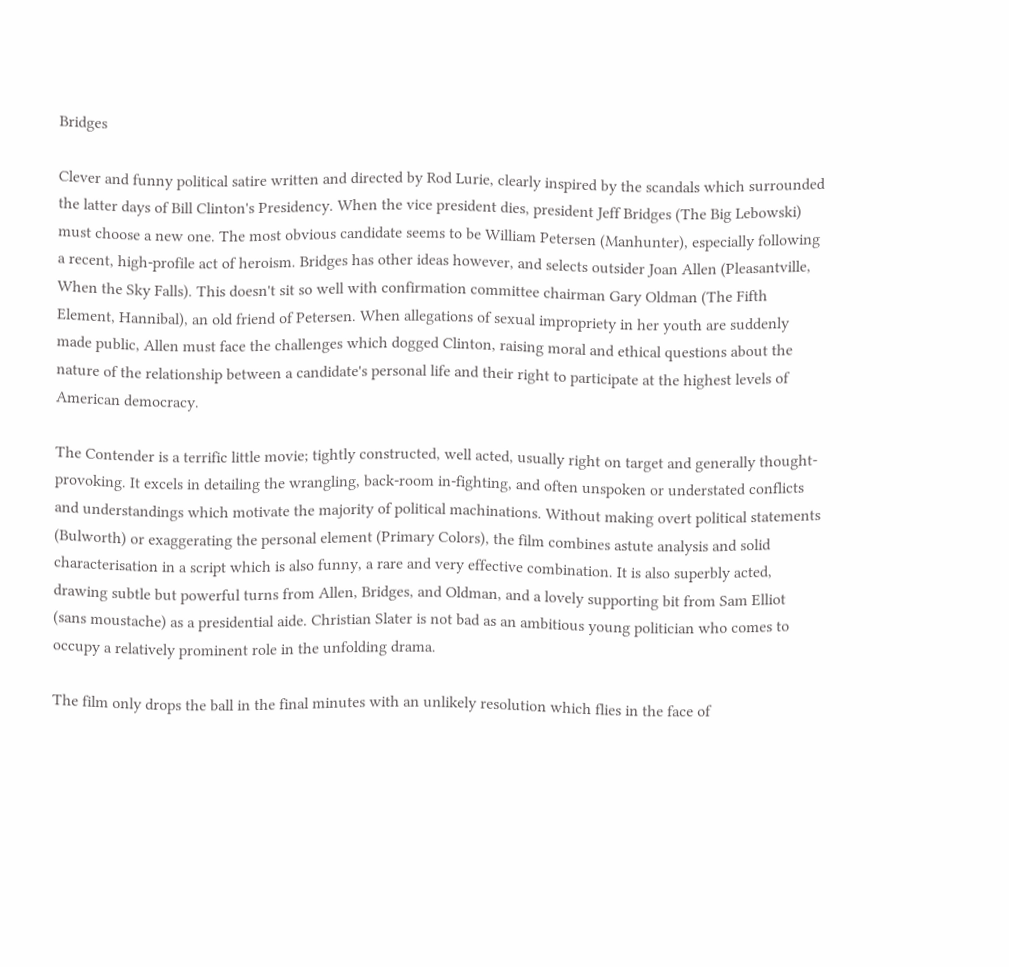Bridges

Clever and funny political satire written and directed by Rod Lurie, clearly inspired by the scandals which surrounded the latter days of Bill Clinton's Presidency. When the vice president dies, president Jeff Bridges (The Big Lebowski) must choose a new one. The most obvious candidate seems to be William Petersen (Manhunter), especially following a recent, high-profile act of heroism. Bridges has other ideas however, and selects outsider Joan Allen (Pleasantville, When the Sky Falls). This doesn't sit so well with confirmation committee chairman Gary Oldman (The Fifth Element, Hannibal), an old friend of Petersen. When allegations of sexual impropriety in her youth are suddenly made public, Allen must face the challenges which dogged Clinton, raising moral and ethical questions about the nature of the relationship between a candidate's personal life and their right to participate at the highest levels of American democracy.

The Contender is a terrific little movie; tightly constructed, well acted, usually right on target and generally thought-provoking. It excels in detailing the wrangling, back-room in-fighting, and often unspoken or understated conflicts and understandings which motivate the majority of political machinations. Without making overt political statements (Bulworth) or exaggerating the personal element (Primary Colors), the film combines astute analysis and solid characterisation in a script which is also funny, a rare and very effective combination. It is also superbly acted, drawing subtle but powerful turns from Allen, Bridges, and Oldman, and a lovely supporting bit from Sam Elliot (sans moustache) as a presidential aide. Christian Slater is not bad as an ambitious young politician who comes to occupy a relatively prominent role in the unfolding drama.

The film only drops the ball in the final minutes with an unlikely resolution which flies in the face of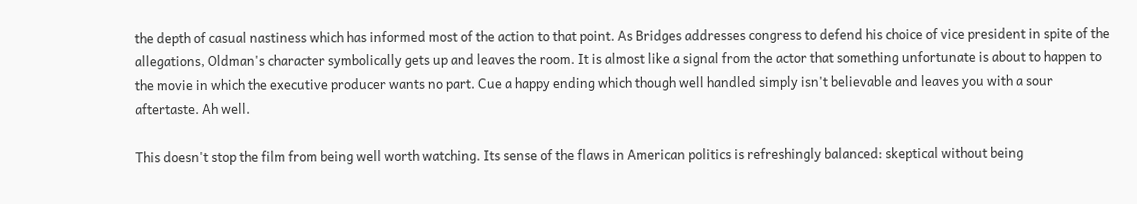the depth of casual nastiness which has informed most of the action to that point. As Bridges addresses congress to defend his choice of vice president in spite of the allegations, Oldman's character symbolically gets up and leaves the room. It is almost like a signal from the actor that something unfortunate is about to happen to the movie in which the executive producer wants no part. Cue a happy ending which though well handled simply isn't believable and leaves you with a sour aftertaste. Ah well.

This doesn't stop the film from being well worth watching. Its sense of the flaws in American politics is refreshingly balanced: skeptical without being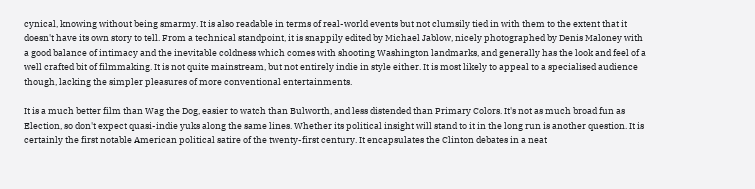cynical, knowing without being smarmy. It is also readable in terms of real-world events but not clumsily tied in with them to the extent that it doesn't have its own story to tell. From a technical standpoint, it is snappily edited by Michael Jablow, nicely photographed by Denis Maloney with a good balance of intimacy and the inevitable coldness which comes with shooting Washington landmarks, and generally has the look and feel of a well crafted bit of filmmaking. It is not quite mainstream, but not entirely indie in style either. It is most likely to appeal to a specialised audience though, lacking the simpler pleasures of more conventional entertainments.

It is a much better film than Wag the Dog, easier to watch than Bulworth, and less distended than Primary Colors. It's not as much broad fun as Election, so don't expect quasi-indie yuks along the same lines. Whether its political insight will stand to it in the long run is another question. It is certainly the first notable American political satire of the twenty-first century. It encapsulates the Clinton debates in a neat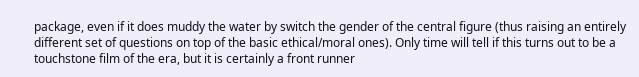package, even if it does muddy the water by switch the gender of the central figure (thus raising an entirely different set of questions on top of the basic ethical/moral ones). Only time will tell if this turns out to be a touchstone film of the era, but it is certainly a front runner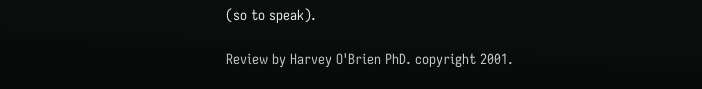(so to speak).

Review by Harvey O'Brien PhD. copyright 2001.